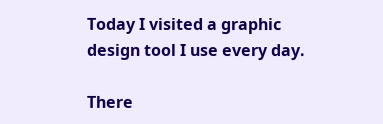Today I visited a graphic design tool I use every day.

There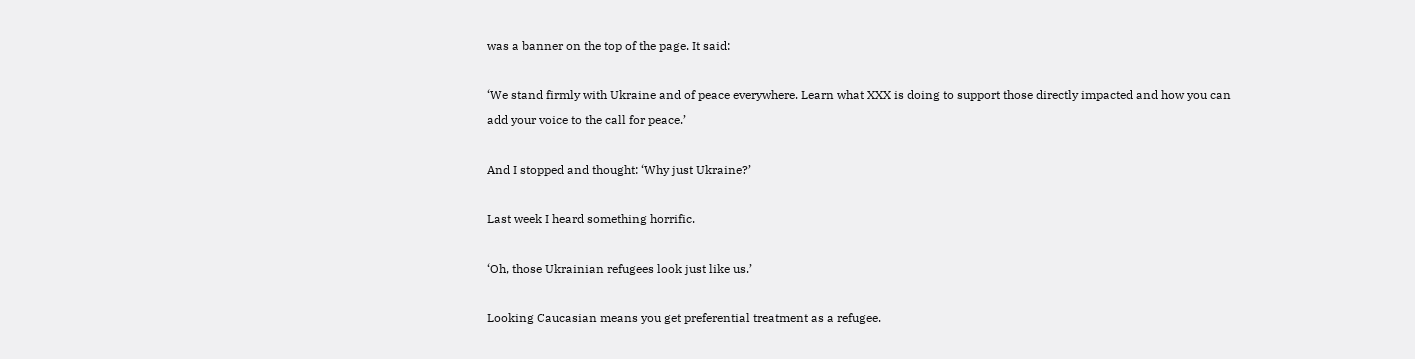was a banner on the top of the page. It said:

‘We stand firmly with Ukraine and of peace everywhere. Learn what XXX is doing to support those directly impacted and how you can add your voice to the call for peace.’

And I stopped and thought: ‘Why just Ukraine?’

Last week I heard something horrific.

‘Oh, those Ukrainian refugees look just like us.’

Looking Caucasian means you get preferential treatment as a refugee.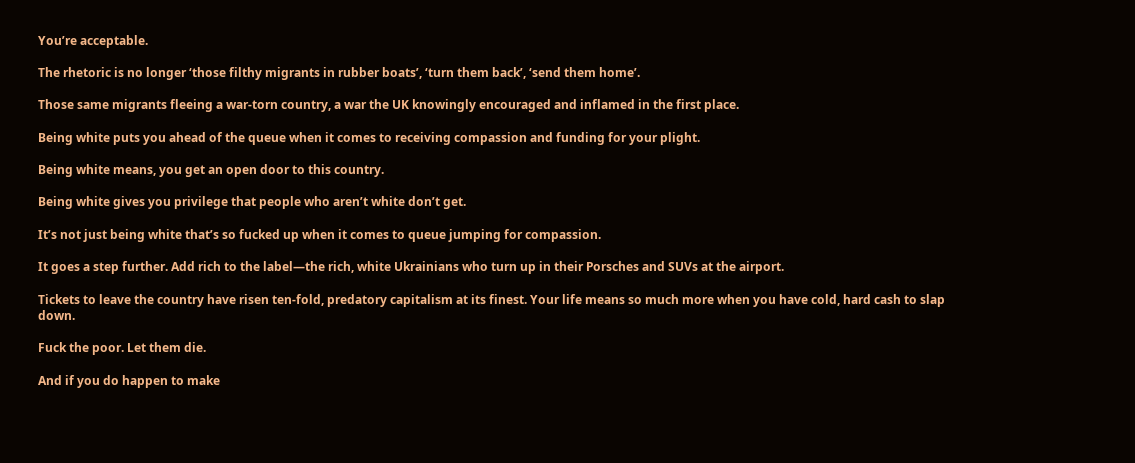You’re acceptable.

The rhetoric is no longer ‘those filthy migrants in rubber boats’, ‘turn them back’, ‘send them home’.

Those same migrants fleeing a war-torn country, a war the UK knowingly encouraged and inflamed in the first place.

Being white puts you ahead of the queue when it comes to receiving compassion and funding for your plight.

Being white means, you get an open door to this country.

Being white gives you privilege that people who aren’t white don’t get.

It’s not just being white that’s so fucked up when it comes to queue jumping for compassion.

It goes a step further. Add rich to the label—the rich, white Ukrainians who turn up in their Porsches and SUVs at the airport.

Tickets to leave the country have risen ten-fold, predatory capitalism at its finest. Your life means so much more when you have cold, hard cash to slap down.

Fuck the poor. Let them die.

And if you do happen to make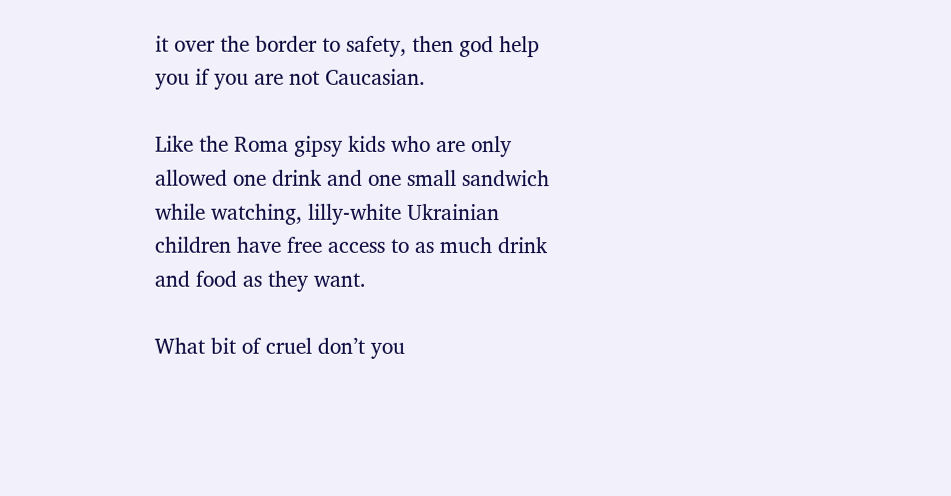it over the border to safety, then god help you if you are not Caucasian.

Like the Roma gipsy kids who are only allowed one drink and one small sandwich while watching, lilly-white Ukrainian children have free access to as much drink and food as they want.

What bit of cruel don’t you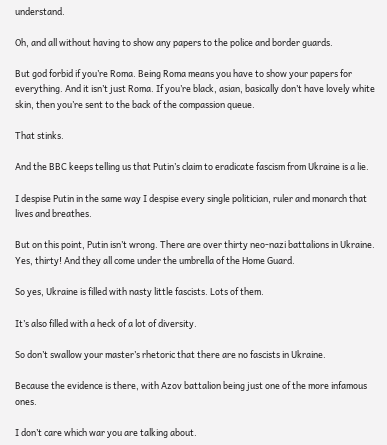understand.

Oh, and all without having to show any papers to the police and border guards.

But god forbid if you’re Roma. Being Roma means you have to show your papers for everything. And it isn’t just Roma. If you’re black, asian, basically don’t have lovely white skin, then you’re sent to the back of the compassion queue.

That stinks.

And the BBC keeps telling us that Putin’s claim to eradicate fascism from Ukraine is a lie.

I despise Putin in the same way I despise every single politician, ruler and monarch that lives and breathes.

But on this point, Putin isn’t wrong. There are over thirty neo-nazi battalions in Ukraine. Yes, thirty! And they all come under the umbrella of the Home Guard.

So yes, Ukraine is filled with nasty little fascists. Lots of them.

It’s also filled with a heck of a lot of diversity.

So don’t swallow your master’s rhetoric that there are no fascists in Ukraine.

Because the evidence is there, with Azov battalion being just one of the more infamous ones.

I don’t care which war you are talking about.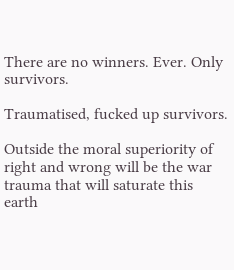There are no winners. Ever. Only survivors.

Traumatised, fucked up survivors.

Outside the moral superiority of right and wrong will be the war trauma that will saturate this earth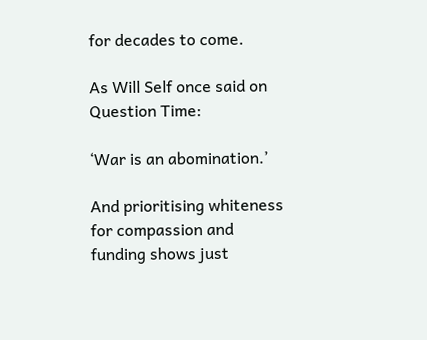for decades to come.

As Will Self once said on Question Time:

‘War is an abomination.’

And prioritising whiteness for compassion and funding shows just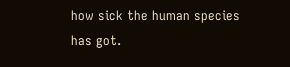how sick the human species has got.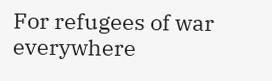For refugees of war everywhere